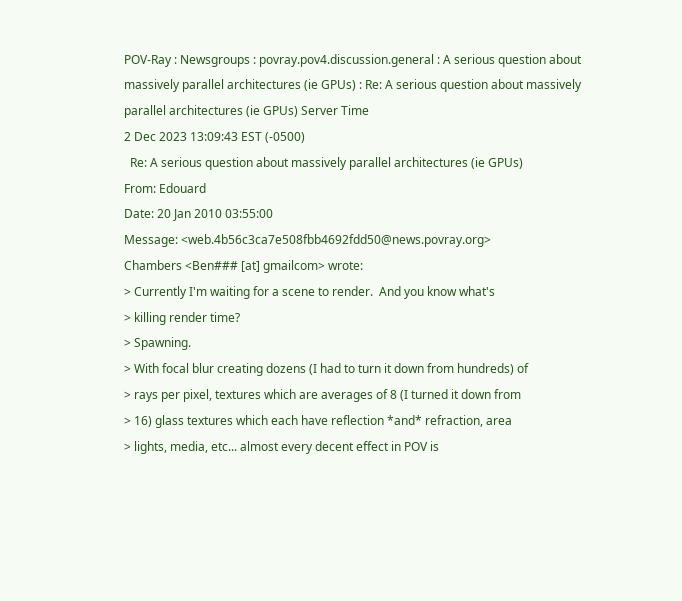POV-Ray : Newsgroups : povray.pov4.discussion.general : A serious question about massively parallel architectures (ie GPUs) : Re: A serious question about massively parallel architectures (ie GPUs) Server Time
2 Dec 2023 13:09:43 EST (-0500)
  Re: A serious question about massively parallel architectures (ie GPUs)
From: Edouard
Date: 20 Jan 2010 03:55:00
Message: <web.4b56c3ca7e508fbb4692fdd50@news.povray.org>
Chambers <Ben### [at] gmailcom> wrote:
> Currently I'm waiting for a scene to render.  And you know what's
> killing render time?
> Spawning.
> With focal blur creating dozens (I had to turn it down from hundreds) of
> rays per pixel, textures which are averages of 8 (I turned it down from
> 16) glass textures which each have reflection *and* refraction, area
> lights, media, etc... almost every decent effect in POV is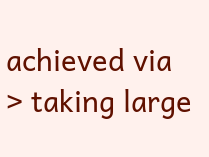achieved via
> taking large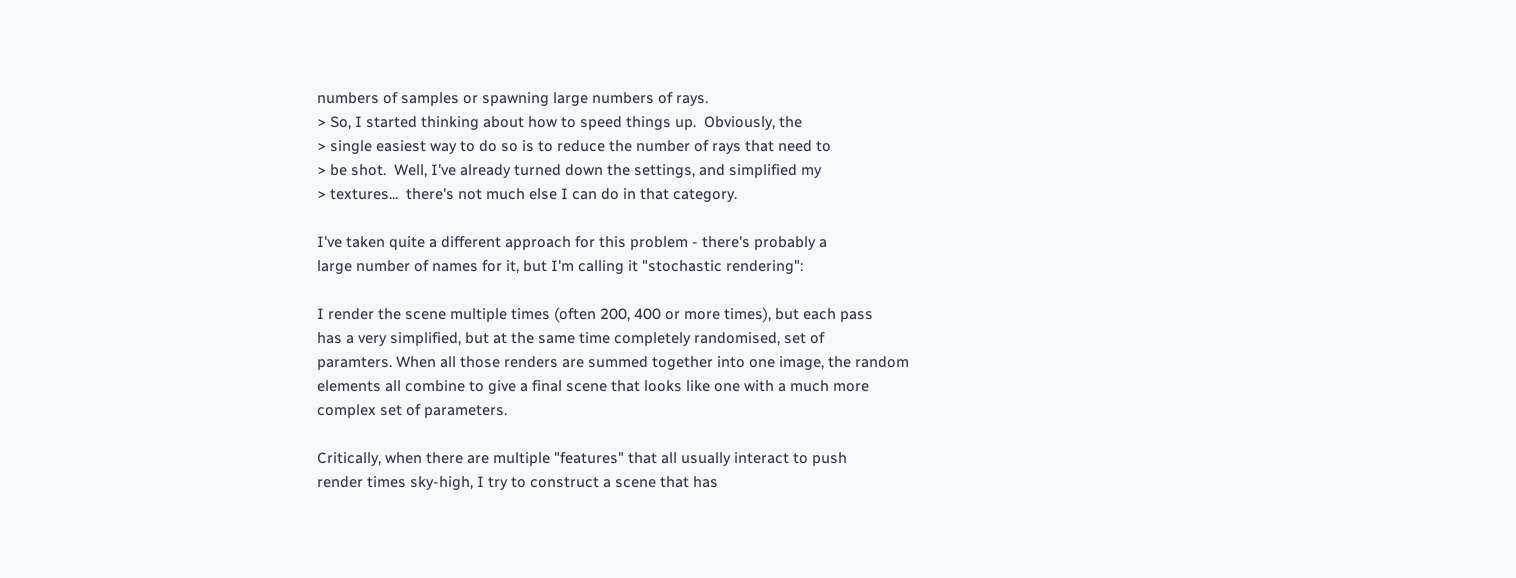numbers of samples or spawning large numbers of rays.
> So, I started thinking about how to speed things up.  Obviously, the
> single easiest way to do so is to reduce the number of rays that need to
> be shot.  Well, I've already turned down the settings, and simplified my
> textures...  there's not much else I can do in that category.

I've taken quite a different approach for this problem - there's probably a
large number of names for it, but I'm calling it "stochastic rendering":

I render the scene multiple times (often 200, 400 or more times), but each pass
has a very simplified, but at the same time completely randomised, set of
paramters. When all those renders are summed together into one image, the random
elements all combine to give a final scene that looks like one with a much more
complex set of parameters.

Critically, when there are multiple "features" that all usually interact to push
render times sky-high, I try to construct a scene that has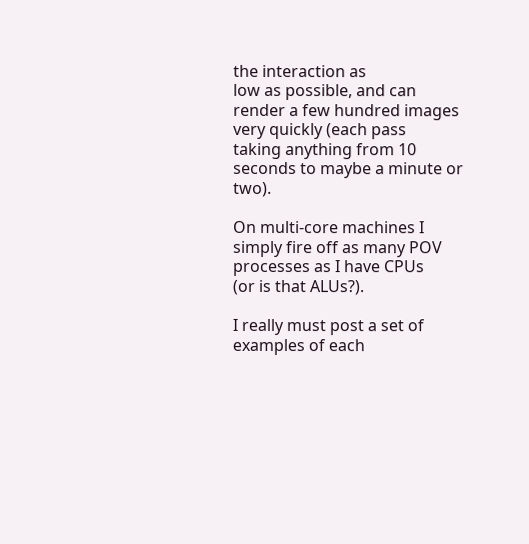the interaction as
low as possible, and can render a few hundred images very quickly (each pass
taking anything from 10 seconds to maybe a minute or two).

On multi-core machines I simply fire off as many POV processes as I have CPUs
(or is that ALUs?).

I really must post a set of examples of each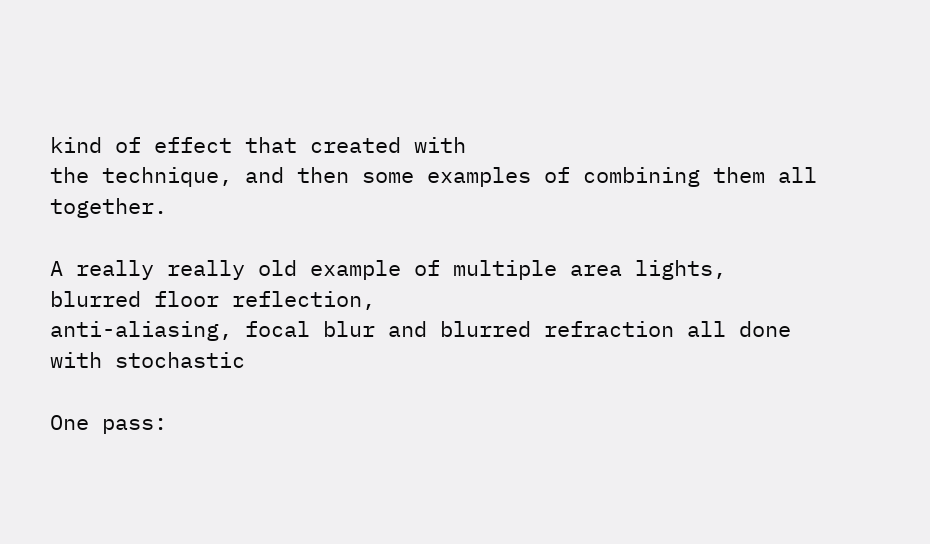kind of effect that created with
the technique, and then some examples of combining them all together.

A really really old example of multiple area lights, blurred floor reflection,
anti-aliasing, focal blur and blurred refraction all done with stochastic

One pass: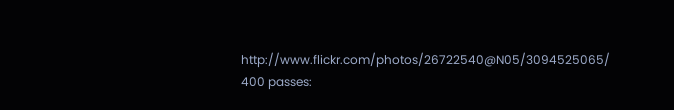http://www.flickr.com/photos/26722540@N05/3094525065/
400 passes: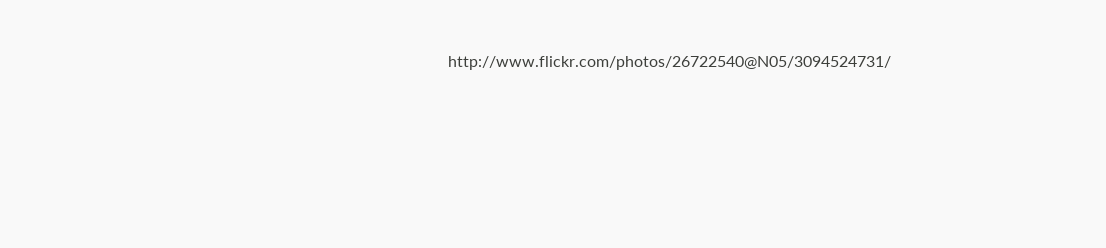http://www.flickr.com/photos/26722540@N05/3094524731/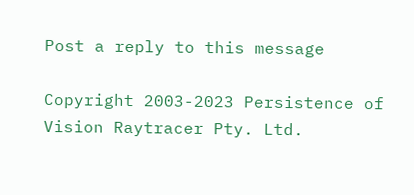Post a reply to this message

Copyright 2003-2023 Persistence of Vision Raytracer Pty. Ltd.